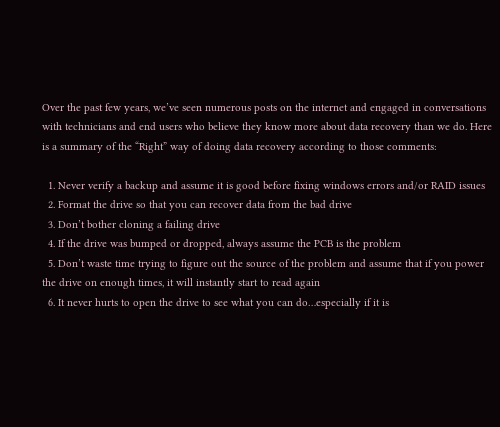Over the past few years, we’ve seen numerous posts on the internet and engaged in conversations with technicians and end users who believe they know more about data recovery than we do. Here is a summary of the “Right” way of doing data recovery according to those comments:

  1. Never verify a backup and assume it is good before fixing windows errors and/or RAID issues
  2. Format the drive so that you can recover data from the bad drive
  3. Don’t bother cloning a failing drive
  4. If the drive was bumped or dropped, always assume the PCB is the problem
  5. Don’t waste time trying to figure out the source of the problem and assume that if you power the drive on enough times, it will instantly start to read again
  6. It never hurts to open the drive to see what you can do…especially if it is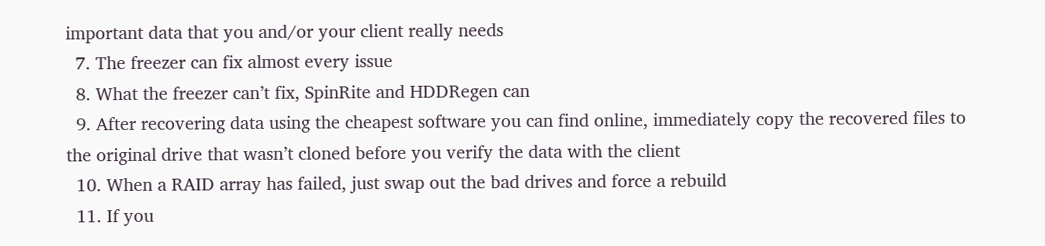important data that you and/or your client really needs
  7. The freezer can fix almost every issue
  8. What the freezer can’t fix, SpinRite and HDDRegen can
  9. After recovering data using the cheapest software you can find online, immediately copy the recovered files to the original drive that wasn’t cloned before you verify the data with the client
  10. When a RAID array has failed, just swap out the bad drives and force a rebuild
  11. If you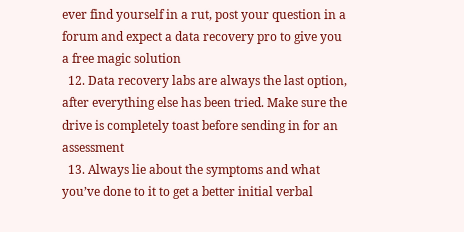ever find yourself in a rut, post your question in a forum and expect a data recovery pro to give you a free magic solution
  12. Data recovery labs are always the last option, after everything else has been tried. Make sure the drive is completely toast before sending in for an assessment
  13. Always lie about the symptoms and what you’ve done to it to get a better initial verbal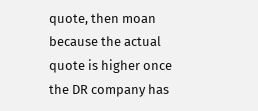quote, then moan because the actual quote is higher once the DR company has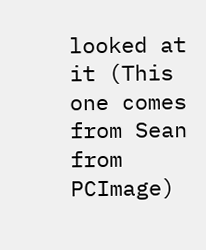looked at it (This one comes from Sean from PCImage)